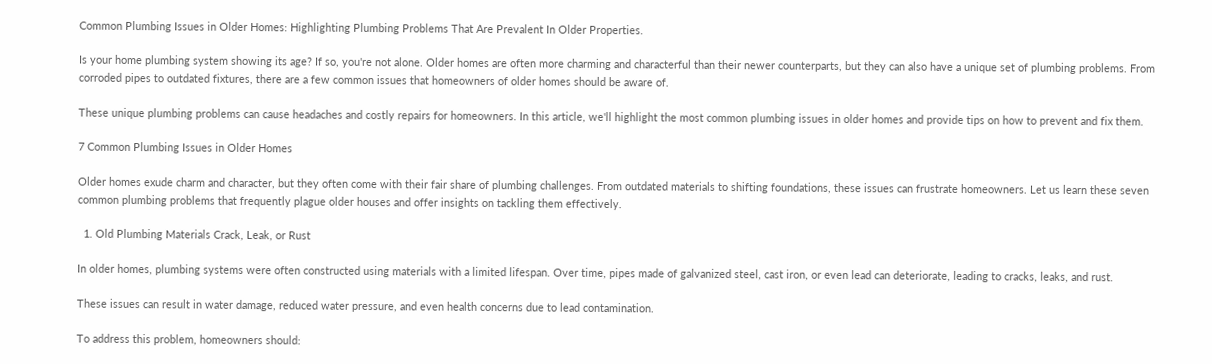Common Plumbing Issues in Older Homes: Highlighting Plumbing Problems That Are Prevalent In Older Properties.

Is your home plumbing system showing its age? If so, you're not alone. Older homes are often more charming and characterful than their newer counterparts, but they can also have a unique set of plumbing problems. From corroded pipes to outdated fixtures, there are a few common issues that homeowners of older homes should be aware of.

These unique plumbing problems can cause headaches and costly repairs for homeowners. In this article, we'll highlight the most common plumbing issues in older homes and provide tips on how to prevent and fix them.

7 Common Plumbing Issues in Older Homes

Older homes exude charm and character, but they often come with their fair share of plumbing challenges. From outdated materials to shifting foundations, these issues can frustrate homeowners. Let us learn these seven common plumbing problems that frequently plague older houses and offer insights on tackling them effectively.

  1. Old Plumbing Materials Crack, Leak, or Rust

In older homes, plumbing systems were often constructed using materials with a limited lifespan. Over time, pipes made of galvanized steel, cast iron, or even lead can deteriorate, leading to cracks, leaks, and rust.

These issues can result in water damage, reduced water pressure, and even health concerns due to lead contamination.

To address this problem, homeowners should: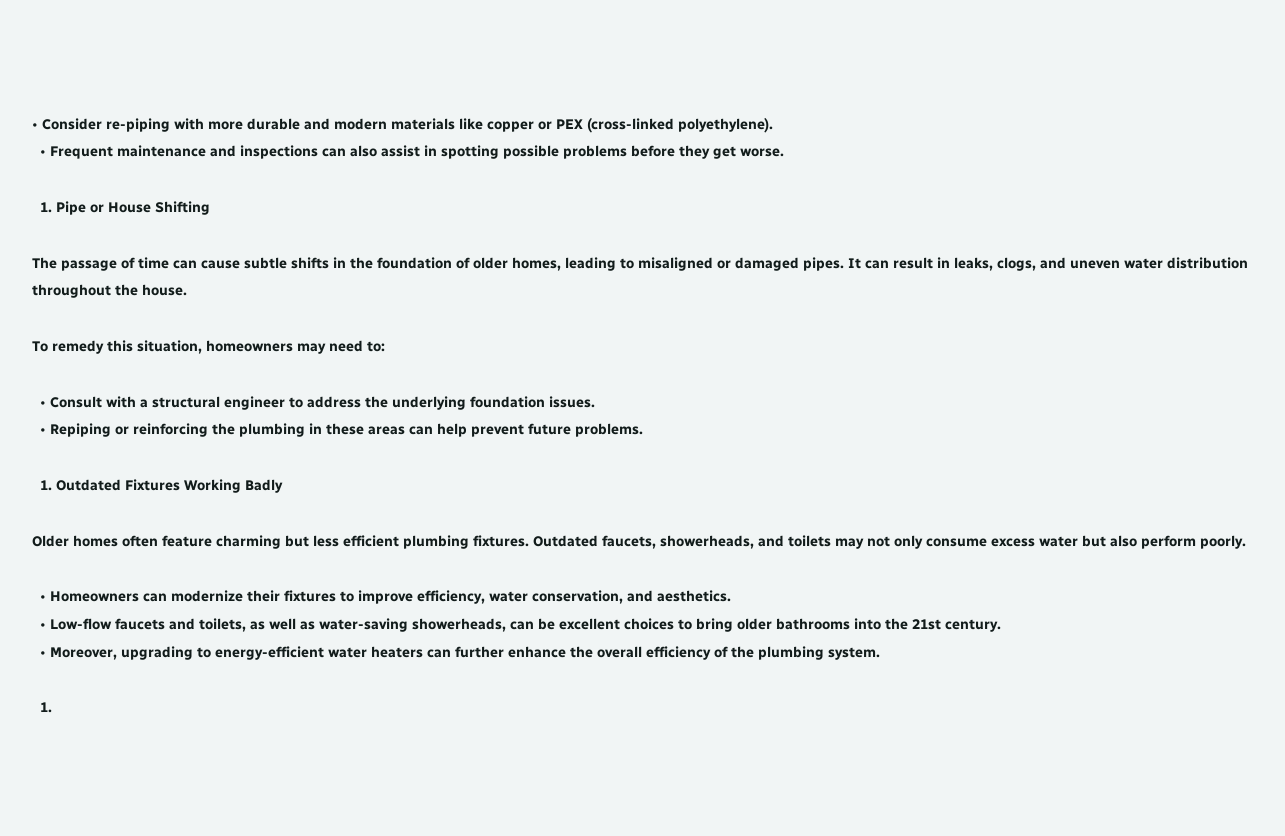• Consider re-piping with more durable and modern materials like copper or PEX (cross-linked polyethylene).
  • Frequent maintenance and inspections can also assist in spotting possible problems before they get worse.

  1. Pipe or House Shifting

The passage of time can cause subtle shifts in the foundation of older homes, leading to misaligned or damaged pipes. It can result in leaks, clogs, and uneven water distribution throughout the house.

To remedy this situation, homeowners may need to:

  • Consult with a structural engineer to address the underlying foundation issues.
  • Repiping or reinforcing the plumbing in these areas can help prevent future problems.

  1. Outdated Fixtures Working Badly

Older homes often feature charming but less efficient plumbing fixtures. Outdated faucets, showerheads, and toilets may not only consume excess water but also perform poorly.

  • Homeowners can modernize their fixtures to improve efficiency, water conservation, and aesthetics.
  • Low-flow faucets and toilets, as well as water-saving showerheads, can be excellent choices to bring older bathrooms into the 21st century.
  • Moreover, upgrading to energy-efficient water heaters can further enhance the overall efficiency of the plumbing system.

  1.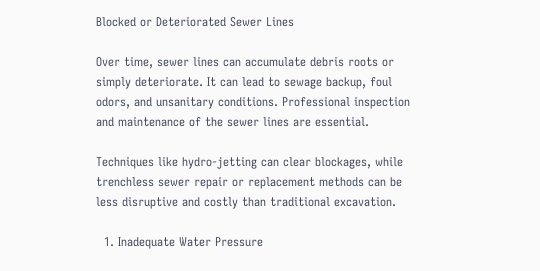Blocked or Deteriorated Sewer Lines

Over time, sewer lines can accumulate debris roots or simply deteriorate. It can lead to sewage backup, foul odors, and unsanitary conditions. Professional inspection and maintenance of the sewer lines are essential.

Techniques like hydro-jetting can clear blockages, while trenchless sewer repair or replacement methods can be less disruptive and costly than traditional excavation.

  1. Inadequate Water Pressure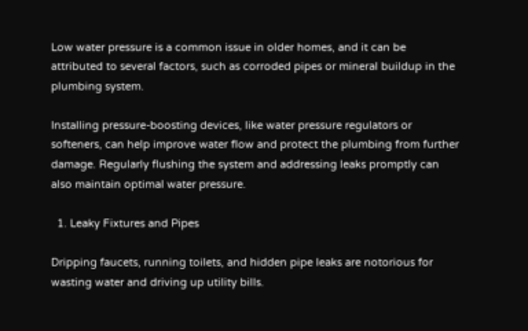Low water pressure is a common issue in older homes, and it can be attributed to several factors, such as corroded pipes or mineral buildup in the plumbing system.

Installing pressure-boosting devices, like water pressure regulators or softeners, can help improve water flow and protect the plumbing from further damage. Regularly flushing the system and addressing leaks promptly can also maintain optimal water pressure.

  1. Leaky Fixtures and Pipes

Dripping faucets, running toilets, and hidden pipe leaks are notorious for wasting water and driving up utility bills.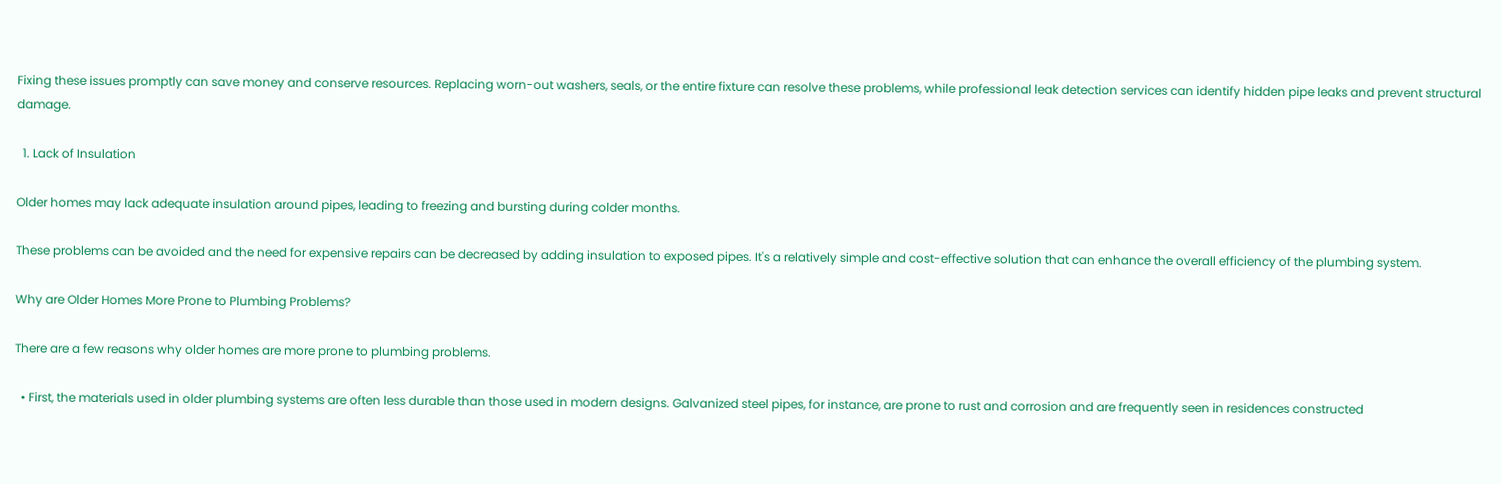Fixing these issues promptly can save money and conserve resources. Replacing worn-out washers, seals, or the entire fixture can resolve these problems, while professional leak detection services can identify hidden pipe leaks and prevent structural damage.

  1. Lack of Insulation

Older homes may lack adequate insulation around pipes, leading to freezing and bursting during colder months.

These problems can be avoided and the need for expensive repairs can be decreased by adding insulation to exposed pipes. It's a relatively simple and cost-effective solution that can enhance the overall efficiency of the plumbing system.

Why are Older Homes More Prone to Plumbing Problems?

There are a few reasons why older homes are more prone to plumbing problems.

  • First, the materials used in older plumbing systems are often less durable than those used in modern designs. Galvanized steel pipes, for instance, are prone to rust and corrosion and are frequently seen in residences constructed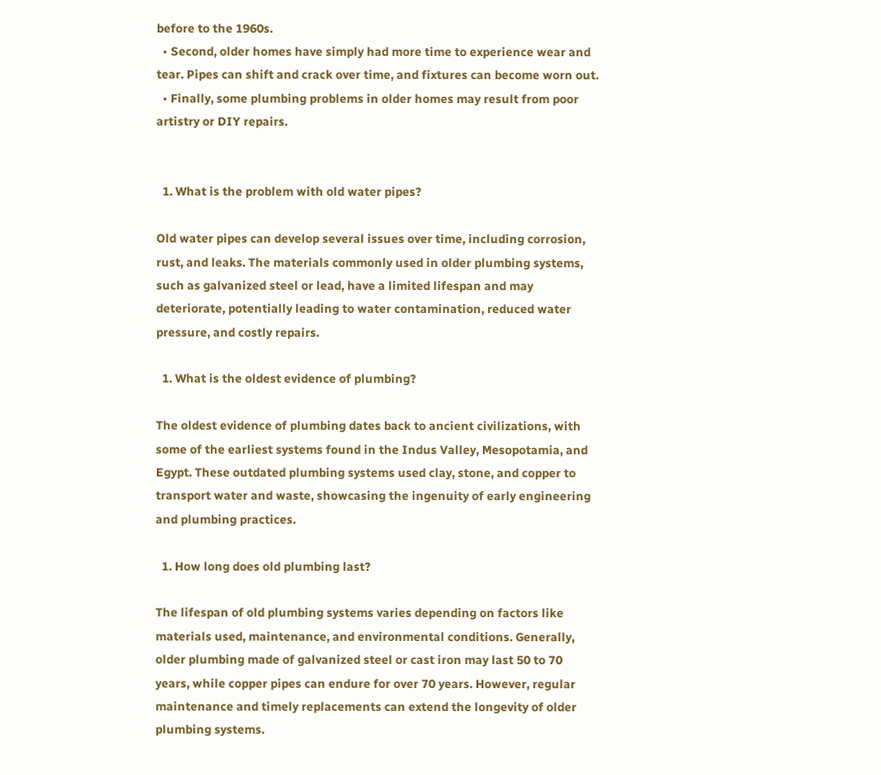before to the 1960s.
  • Second, older homes have simply had more time to experience wear and tear. Pipes can shift and crack over time, and fixtures can become worn out.
  • Finally, some plumbing problems in older homes may result from poor artistry or DIY repairs.


  1. What is the problem with old water pipes?

Old water pipes can develop several issues over time, including corrosion, rust, and leaks. The materials commonly used in older plumbing systems, such as galvanized steel or lead, have a limited lifespan and may deteriorate, potentially leading to water contamination, reduced water pressure, and costly repairs.

  1. What is the oldest evidence of plumbing?

The oldest evidence of plumbing dates back to ancient civilizations, with some of the earliest systems found in the Indus Valley, Mesopotamia, and Egypt. These outdated plumbing systems used clay, stone, and copper to transport water and waste, showcasing the ingenuity of early engineering and plumbing practices.

  1. How long does old plumbing last?

The lifespan of old plumbing systems varies depending on factors like materials used, maintenance, and environmental conditions. Generally, older plumbing made of galvanized steel or cast iron may last 50 to 70 years, while copper pipes can endure for over 70 years. However, regular maintenance and timely replacements can extend the longevity of older plumbing systems.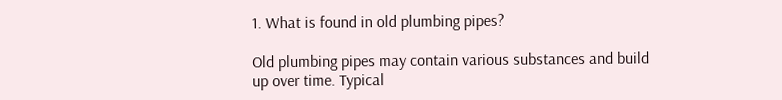1. What is found in old plumbing pipes?

Old plumbing pipes may contain various substances and build up over time. Typical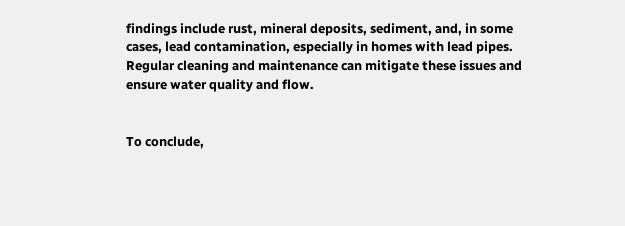findings include rust, mineral deposits, sediment, and, in some cases, lead contamination, especially in homes with lead pipes. Regular cleaning and maintenance can mitigate these issues and ensure water quality and flow.


To conclude,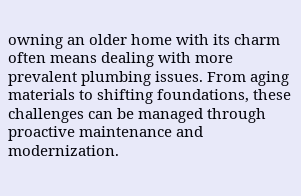owning an older home with its charm often means dealing with more prevalent plumbing issues. From aging materials to shifting foundations, these challenges can be managed through proactive maintenance and modernization.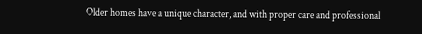Older homes have a unique character, and with proper care and professional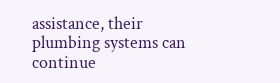assistance, their plumbing systems can continue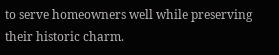to serve homeowners well while preserving their historic charm.